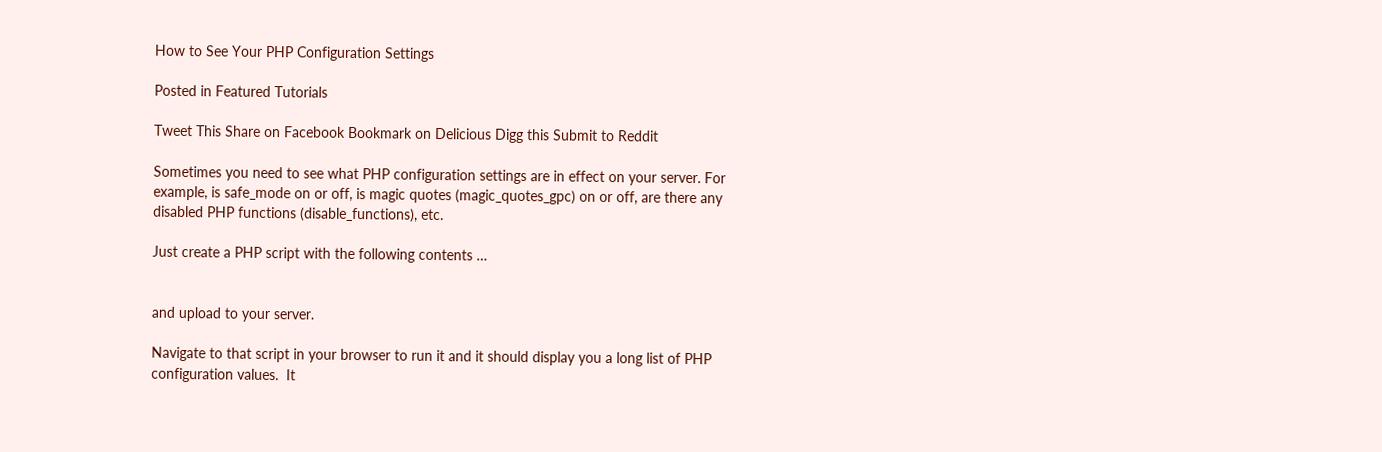How to See Your PHP Configuration Settings

Posted in Featured Tutorials

Tweet This Share on Facebook Bookmark on Delicious Digg this Submit to Reddit

Sometimes you need to see what PHP configuration settings are in effect on your server. For example, is safe_mode on or off, is magic quotes (magic_quotes_gpc) on or off, are there any disabled PHP functions (disable_functions), etc.

Just create a PHP script with the following contents …


and upload to your server.

Navigate to that script in your browser to run it and it should display you a long list of PHP configuration values.  It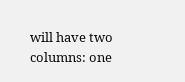will have two columns: one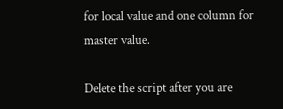for local value and one column for master value.

Delete the script after you are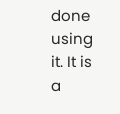done using it. It is a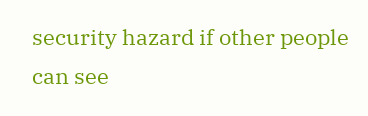security hazard if other people can see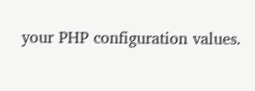your PHP configuration values.